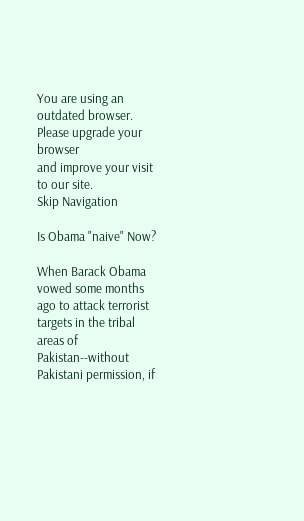You are using an outdated browser.
Please upgrade your browser
and improve your visit to our site.
Skip Navigation

Is Obama "naive" Now?

When Barack Obama vowed some months ago to attack terrorist targets in the tribal areas of Pakistan--without Pakistani permission, if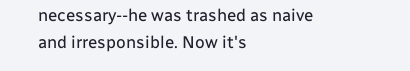necessary--he was trashed as naive and irresponsible. Now it's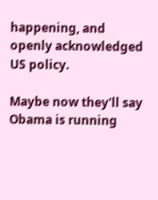happening, and openly acknowledged US policy.

Maybe now they'll say Obama is running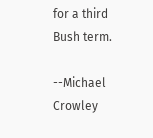for a third Bush term.

--Michael Crowley